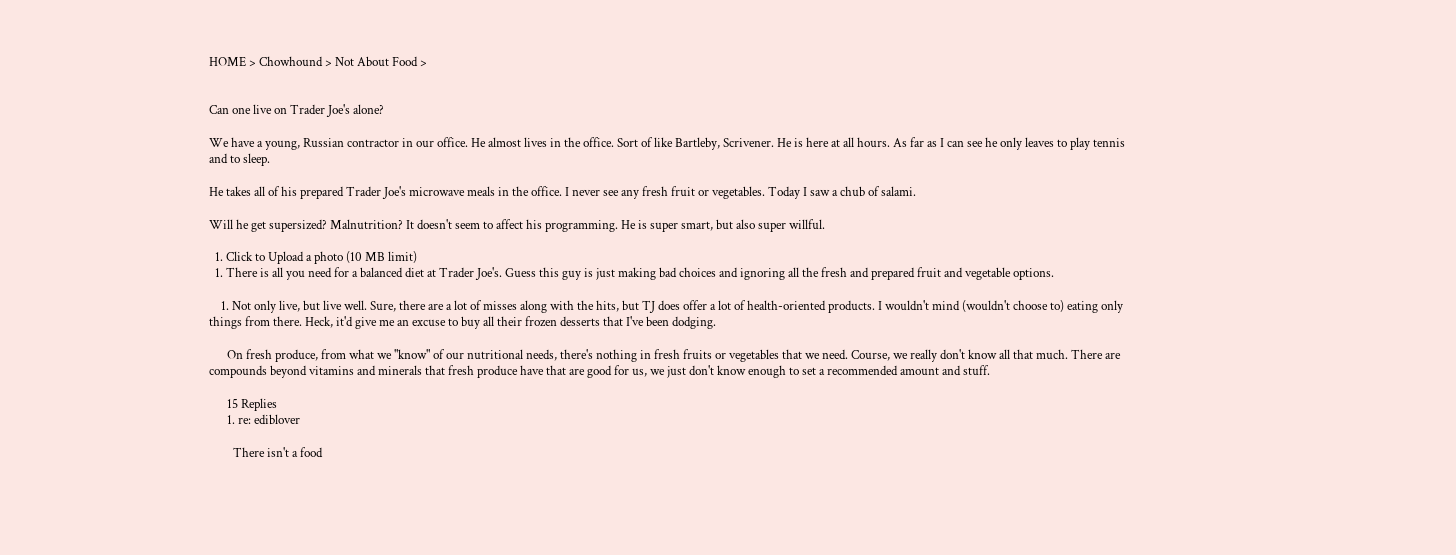HOME > Chowhound > Not About Food >


Can one live on Trader Joe's alone?

We have a young, Russian contractor in our office. He almost lives in the office. Sort of like Bartleby, Scrivener. He is here at all hours. As far as I can see he only leaves to play tennis and to sleep.

He takes all of his prepared Trader Joe's microwave meals in the office. I never see any fresh fruit or vegetables. Today I saw a chub of salami.

Will he get supersized? Malnutrition? It doesn't seem to affect his programming. He is super smart, but also super willful.

  1. Click to Upload a photo (10 MB limit)
  1. There is all you need for a balanced diet at Trader Joe's. Guess this guy is just making bad choices and ignoring all the fresh and prepared fruit and vegetable options.

    1. Not only live, but live well. Sure, there are a lot of misses along with the hits, but TJ does offer a lot of health-oriented products. I wouldn't mind (wouldn't choose to) eating only things from there. Heck, it'd give me an excuse to buy all their frozen desserts that I've been dodging.

      On fresh produce, from what we "know" of our nutritional needs, there's nothing in fresh fruits or vegetables that we need. Course, we really don't know all that much. There are compounds beyond vitamins and minerals that fresh produce have that are good for us, we just don't know enough to set a recommended amount and stuff.

      15 Replies
      1. re: ediblover

        There isn't a food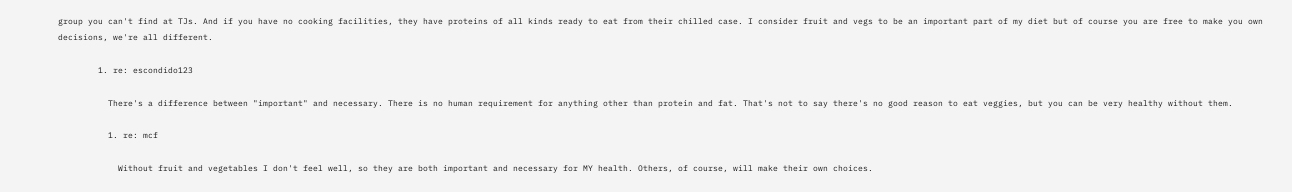group you can't find at TJs. And if you have no cooking facilities, they have proteins of all kinds ready to eat from their chilled case. I consider fruit and vegs to be an important part of my diet but of course you are free to make you own decisions, we're all different.

        1. re: escondido123

          There's a difference between "important" and necessary. There is no human requirement for anything other than protein and fat. That's not to say there's no good reason to eat veggies, but you can be very healthy without them.

          1. re: mcf

            Without fruit and vegetables I don't feel well, so they are both important and necessary for MY health. Others, of course, will make their own choices.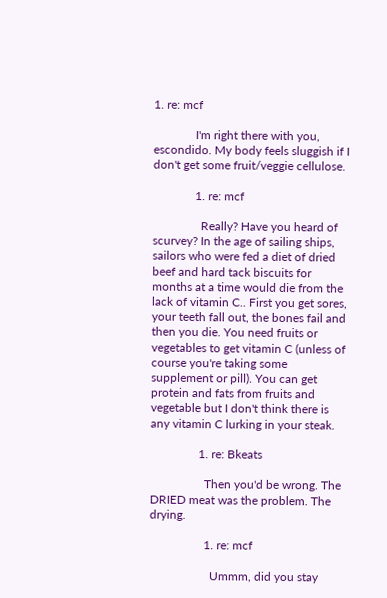1. re: mcf

              I'm right there with you, escondido. My body feels sluggish if I don't get some fruit/veggie cellulose.

              1. re: mcf

                Really? Have you heard of scurvey? In the age of sailing ships, sailors who were fed a diet of dried beef and hard tack biscuits for months at a time would die from the lack of vitamin C.. First you get sores, your teeth fall out, the bones fail and then you die. You need fruits or vegetables to get vitamin C (unless of course you're taking some supplement or pill). You can get protein and fats from fruits and vegetable but I don't think there is any vitamin C lurking in your steak.

                1. re: Bkeats

                  Then you'd be wrong. The DRIED meat was the problem. The drying.

                  1. re: mcf

                    Ummm, did you stay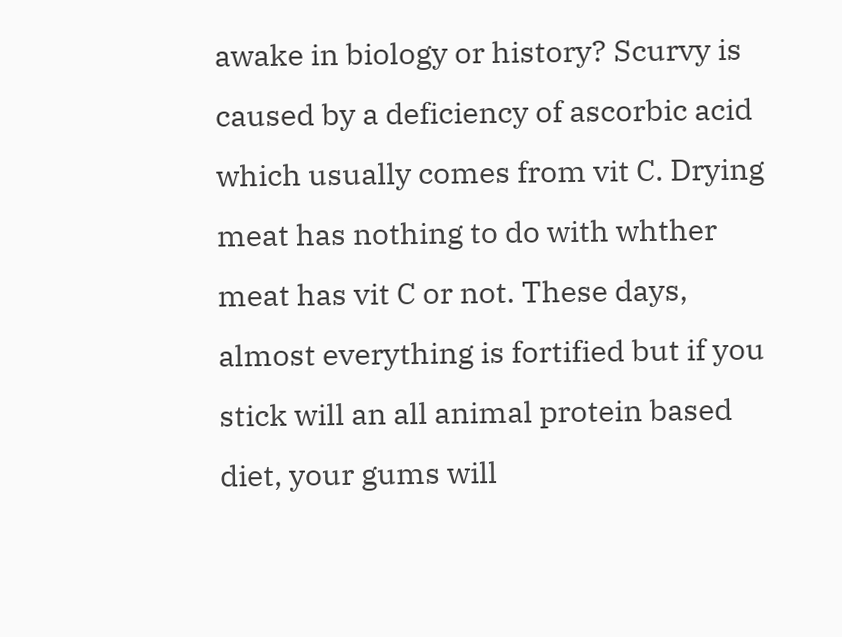awake in biology or history? Scurvy is caused by a deficiency of ascorbic acid which usually comes from vit C. Drying meat has nothing to do with whther meat has vit C or not. These days, almost everything is fortified but if you stick will an all animal protein based diet, your gums will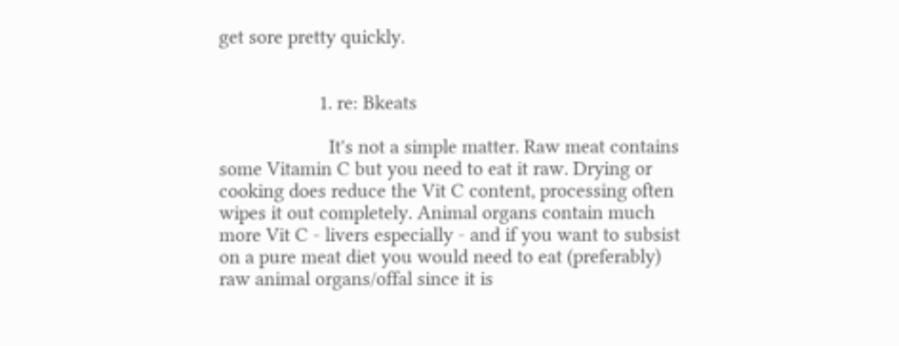get sore pretty quickly.


                    1. re: Bkeats

                      It's not a simple matter. Raw meat contains some Vitamin C but you need to eat it raw. Drying or cooking does reduce the Vit C content, processing often wipes it out completely. Animal organs contain much more Vit C - livers especially - and if you want to subsist on a pure meat diet you would need to eat (preferably) raw animal organs/offal since it is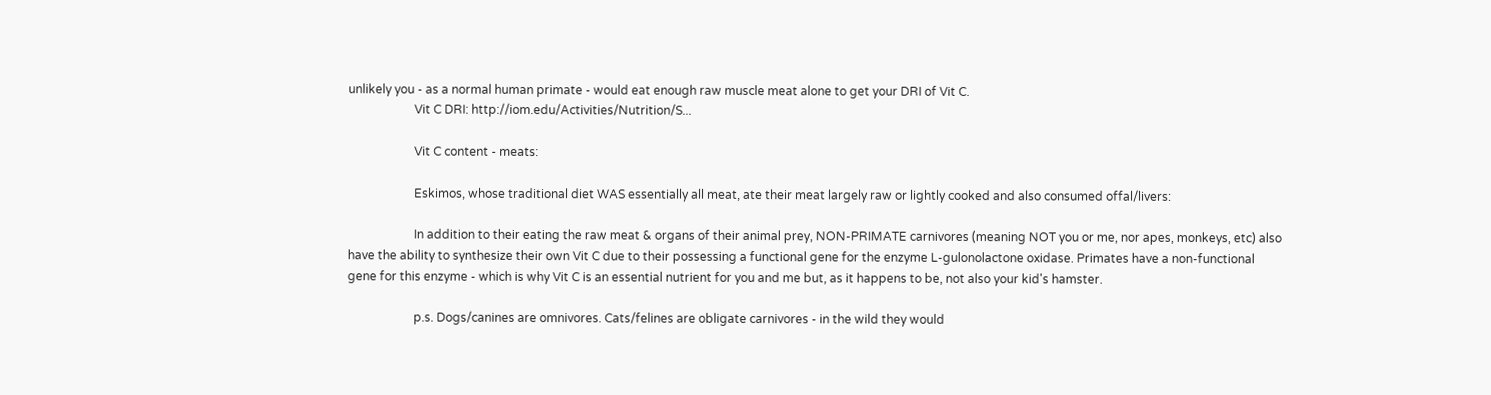unlikely you - as a normal human primate - would eat enough raw muscle meat alone to get your DRI of Vit C.
                      Vit C DRI: http://iom.edu/Activities/Nutrition/S...

                      Vit C content - meats:

                      Eskimos, whose traditional diet WAS essentially all meat, ate their meat largely raw or lightly cooked and also consumed offal/livers:

                      In addition to their eating the raw meat & organs of their animal prey, NON-PRIMATE carnivores (meaning NOT you or me, nor apes, monkeys, etc) also have the ability to synthesize their own Vit C due to their possessing a functional gene for the enzyme L-gulonolactone oxidase. Primates have a non-functional gene for this enzyme - which is why Vit C is an essential nutrient for you and me but, as it happens to be, not also your kid's hamster.

                      p.s. Dogs/canines are omnivores. Cats/felines are obligate carnivores - in the wild they would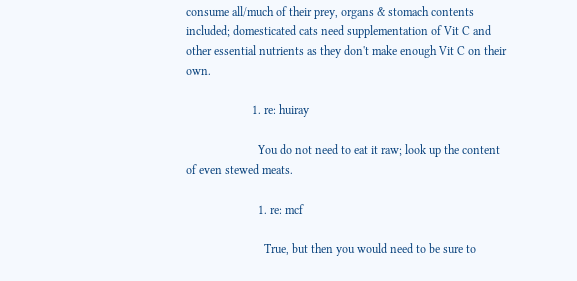consume all/much of their prey, organs & stomach contents included; domesticated cats need supplementation of Vit C and other essential nutrients as they don't make enough Vit C on their own.

                      1. re: huiray

                        You do not need to eat it raw; look up the content of even stewed meats.

                        1. re: mcf

                          True, but then you would need to be sure to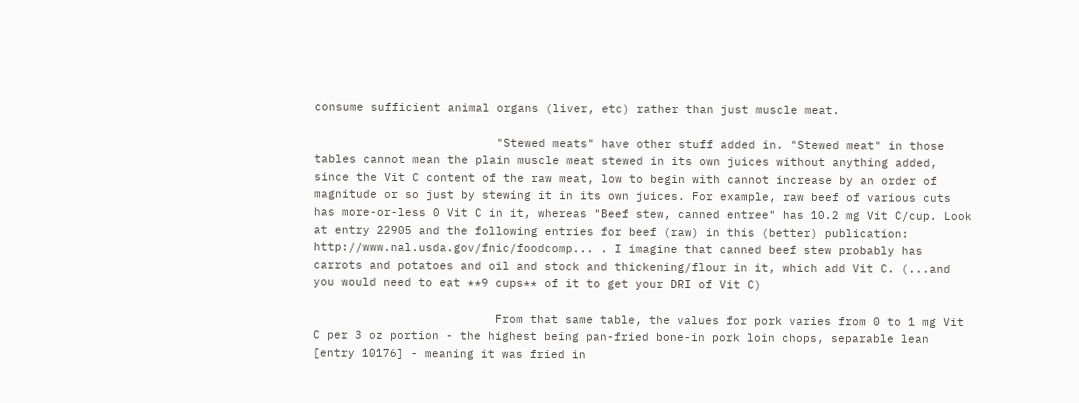consume sufficient animal organs (liver, etc) rather than just muscle meat.

                          "Stewed meats" have other stuff added in. "Stewed meat" in those tables cannot mean the plain muscle meat stewed in its own juices without anything added, since the Vit C content of the raw meat, low to begin with cannot increase by an order of magnitude or so just by stewing it in its own juices. For example, raw beef of various cuts has more-or-less 0 Vit C in it, whereas "Beef stew, canned entree" has 10.2 mg Vit C/cup. Look at entry 22905 and the following entries for beef (raw) in this (better) publication: http://www.nal.usda.gov/fnic/foodcomp... . I imagine that canned beef stew probably has carrots and potatoes and oil and stock and thickening/flour in it, which add Vit C. (...and you would need to eat **9 cups** of it to get your DRI of Vit C)

                          From that same table, the values for pork varies from 0 to 1 mg Vit C per 3 oz portion - the highest being pan-fried bone-in pork loin chops, separable lean [entry 10176] - meaning it was fried in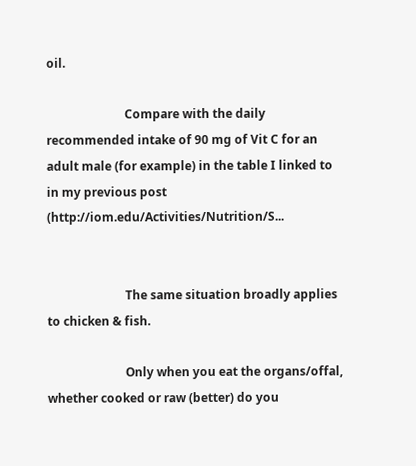oil.

                          Compare with the daily recommended intake of 90 mg of Vit C for an adult male (for example) in the table I linked to in my previous post (http://iom.edu/Activities/Nutrition/S...


                          The same situation broadly applies to chicken & fish.

                          Only when you eat the organs/offal, whether cooked or raw (better) do you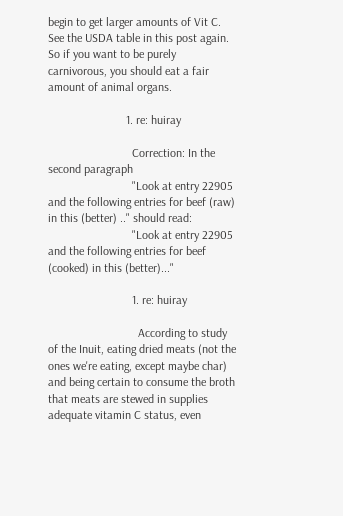begin to get larger amounts of Vit C. See the USDA table in this post again. So if you want to be purely carnivorous, you should eat a fair amount of animal organs.

                          1. re: huiray

                            Correction: In the second paragraph
                            "Look at entry 22905 and the following entries for beef (raw) in this (better) .." should read:
                            "Look at entry 22905 and the following entries for beef (cooked) in this (better)..."

                            1. re: huiray

                              According to study of the Inuit, eating dried meats (not the ones we're eating, except maybe char) and being certain to consume the broth that meats are stewed in supplies adequate vitamin C status, even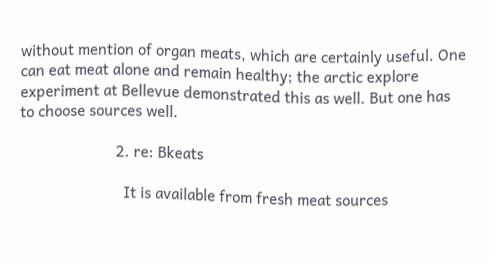without mention of organ meats, which are certainly useful. One can eat meat alone and remain healthy; the arctic explore experiment at Bellevue demonstrated this as well. But one has to choose sources well.

                        2. re: Bkeats

                          It is available from fresh meat sources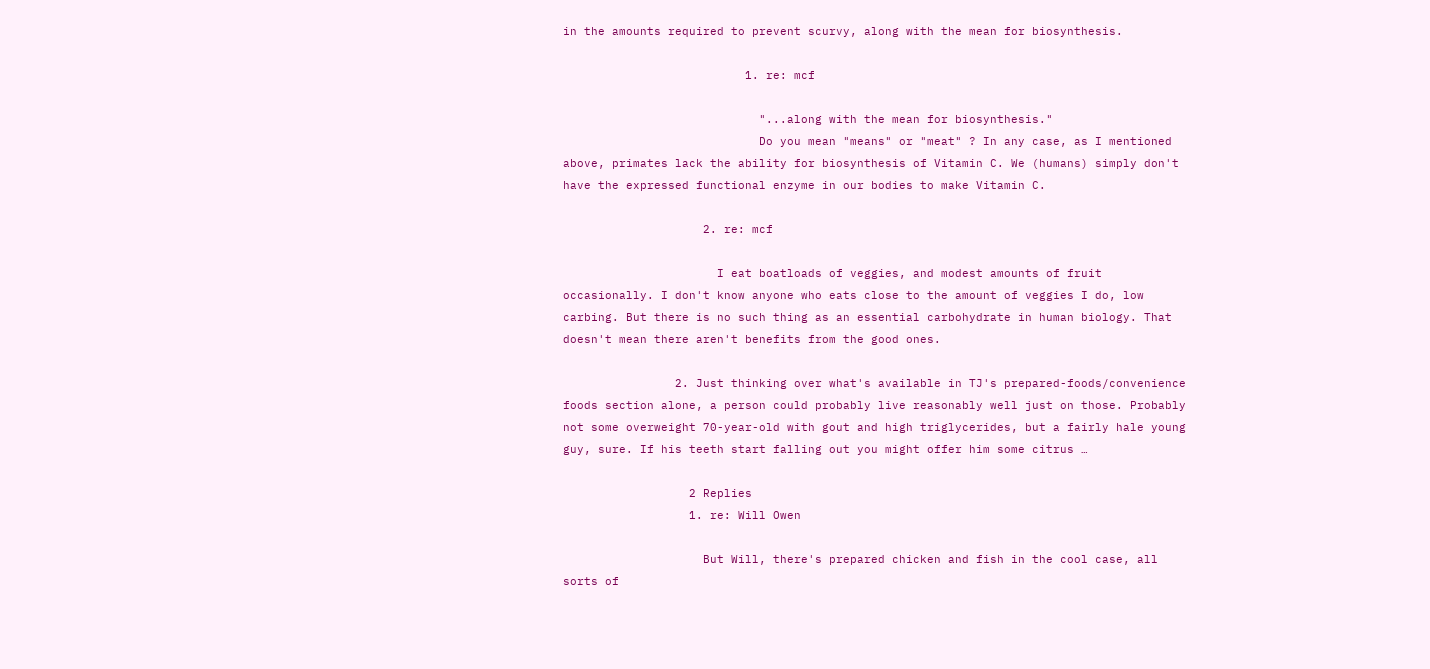in the amounts required to prevent scurvy, along with the mean for biosynthesis.

                          1. re: mcf

                            "...along with the mean for biosynthesis."
                            Do you mean "means" or "meat" ? In any case, as I mentioned above, primates lack the ability for biosynthesis of Vitamin C. We (humans) simply don't have the expressed functional enzyme in our bodies to make Vitamin C.

                    2. re: mcf

                      I eat boatloads of veggies, and modest amounts of fruit occasionally. I don't know anyone who eats close to the amount of veggies I do, low carbing. But there is no such thing as an essential carbohydrate in human biology. That doesn't mean there aren't benefits from the good ones.

                2. Just thinking over what's available in TJ's prepared-foods/convenience foods section alone, a person could probably live reasonably well just on those. Probably not some overweight 70-year-old with gout and high triglycerides, but a fairly hale young guy, sure. If his teeth start falling out you might offer him some citrus …

                  2 Replies
                  1. re: Will Owen

                    But Will, there's prepared chicken and fish in the cool case, all sorts of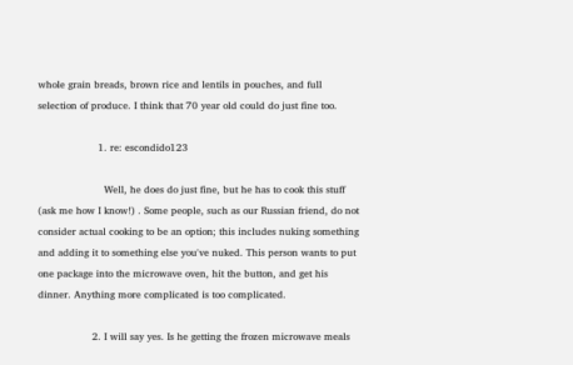whole grain breads, brown rice and lentils in pouches, and full selection of produce. I think that 70 year old could do just fine too.

                    1. re: escondido123

                      Well, he does do just fine, but he has to cook this stuff (ask me how I know!) . Some people, such as our Russian friend, do not consider actual cooking to be an option; this includes nuking something and adding it to something else you've nuked. This person wants to put one package into the microwave oven, hit the button, and get his dinner. Anything more complicated is too complicated.

                  2. I will say yes. Is he getting the frozen microwave meals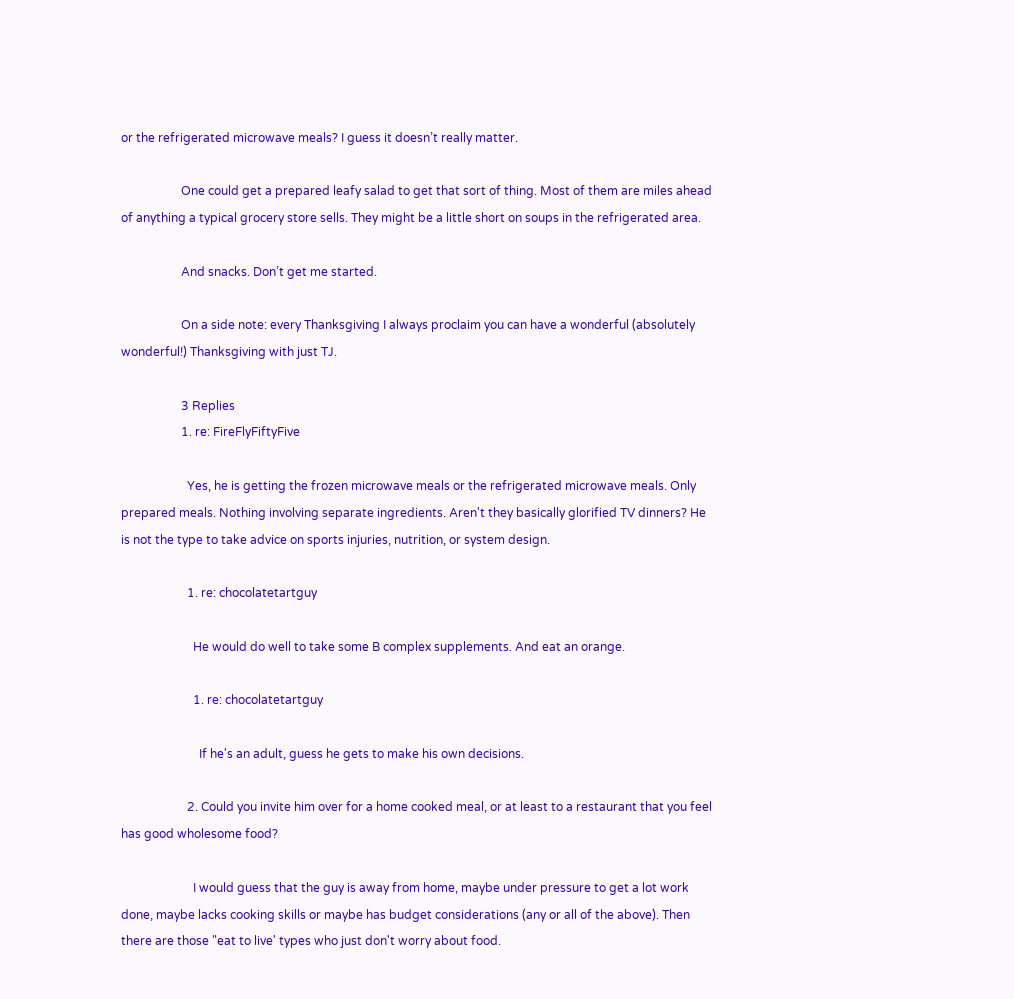or the refrigerated microwave meals? I guess it doesn’t really matter.

                    One could get a prepared leafy salad to get that sort of thing. Most of them are miles ahead of anything a typical grocery store sells. They might be a little short on soups in the refrigerated area.

                    And snacks. Don’t get me started.

                    On a side note: every Thanksgiving I always proclaim you can have a wonderful (absolutely wonderful!) Thanksgiving with just TJ.

                    3 Replies
                    1. re: FireFlyFiftyFive

                      Yes, he is getting the frozen microwave meals or the refrigerated microwave meals. Only prepared meals. Nothing involving separate ingredients. Aren't they basically glorified TV dinners? He is not the type to take advice on sports injuries, nutrition, or system design.

                      1. re: chocolatetartguy

                        He would do well to take some B complex supplements. And eat an orange.

                        1. re: chocolatetartguy

                          If he's an adult, guess he gets to make his own decisions.

                      2. Could you invite him over for a home cooked meal, or at least to a restaurant that you feel has good wholesome food?

                        I would guess that the guy is away from home, maybe under pressure to get a lot work done, maybe lacks cooking skills or maybe has budget considerations (any or all of the above). Then there are those "eat to live' types who just don't worry about food.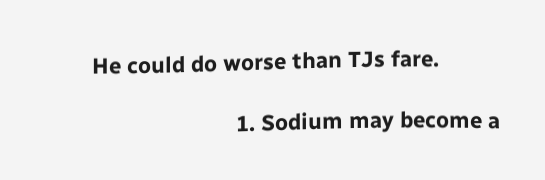He could do worse than TJs fare.

                        1. Sodium may become a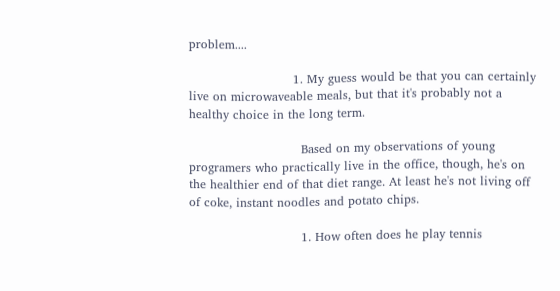problem....

                          1. My guess would be that you can certainly live on microwaveable meals, but that it's probably not a healthy choice in the long term.

                            Based on my observations of young programers who practically live in the office, though, he's on the healthier end of that diet range. At least he's not living off of coke, instant noodles and potato chips.

                            1. How often does he play tennis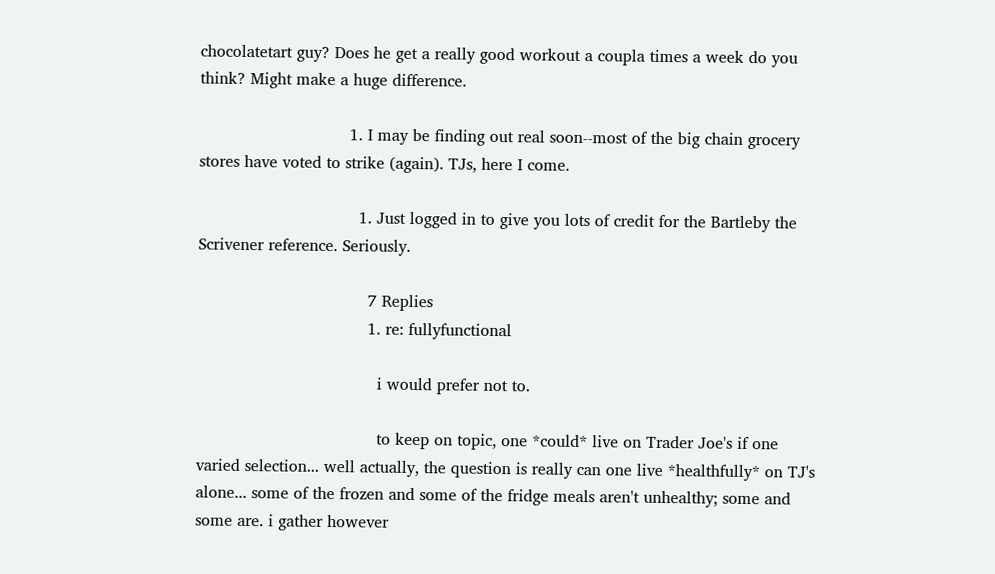chocolatetart guy? Does he get a really good workout a coupla times a week do you think? Might make a huge difference.

                              1. I may be finding out real soon--most of the big chain grocery stores have voted to strike (again). TJs, here I come.

                                1. Just logged in to give you lots of credit for the Bartleby the Scrivener reference. Seriously.

                                  7 Replies
                                  1. re: fullyfunctional

                                    i would prefer not to.

                                    to keep on topic, one *could* live on Trader Joe's if one varied selection... well actually, the question is really can one live *healthfully* on TJ's alone... some of the frozen and some of the fridge meals aren't unhealthy; some and some are. i gather however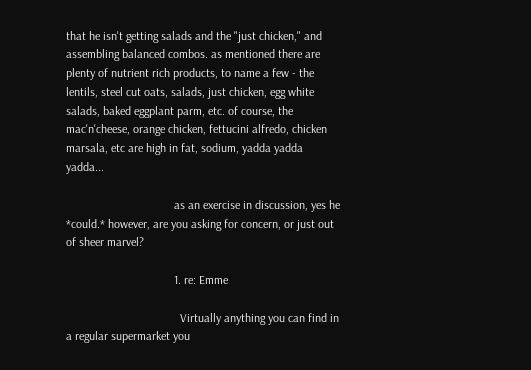that he isn't getting salads and the "just chicken," and assembling balanced combos. as mentioned there are plenty of nutrient rich products, to name a few - the lentils, steel cut oats, salads, just chicken, egg white salads, baked eggplant parm, etc. of course, the mac'n'cheese, orange chicken, fettucini alfredo, chicken marsala, etc are high in fat, sodium, yadda yadda yadda...

                                    as an exercise in discussion, yes he *could.* however, are you asking for concern, or just out of sheer marvel?

                                    1. re: Emme

                                      Virtually anything you can find in a regular supermarket you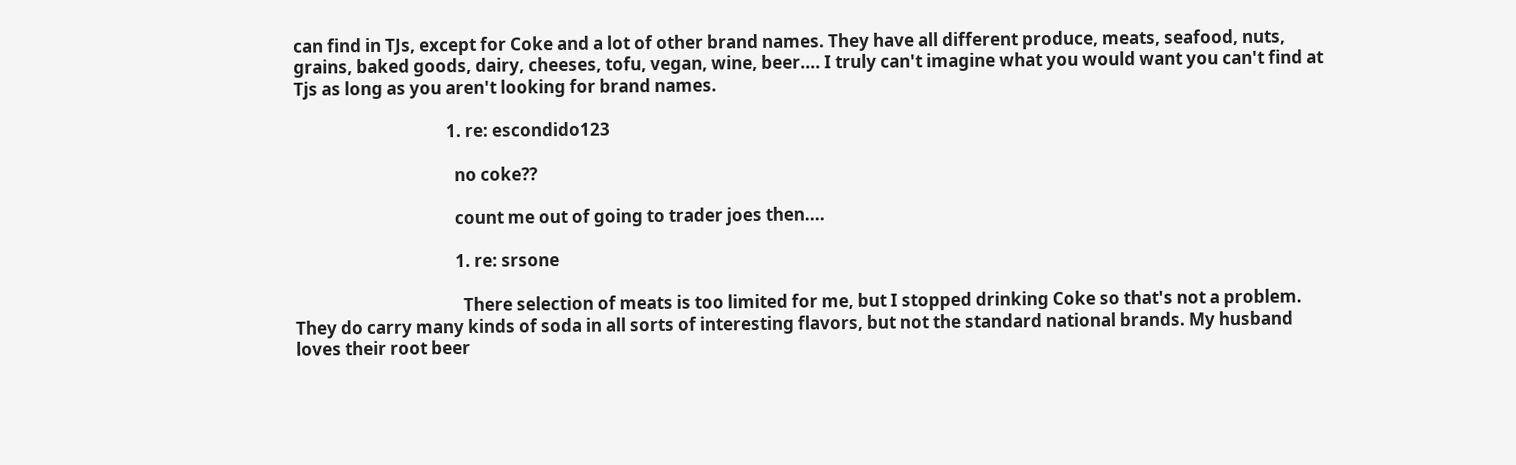can find in TJs, except for Coke and a lot of other brand names. They have all different produce, meats, seafood, nuts, grains, baked goods, dairy, cheeses, tofu, vegan, wine, beer.... I truly can't imagine what you would want you can't find at Tjs as long as you aren't looking for brand names.

                                      1. re: escondido123

                                        no coke??

                                        count me out of going to trader joes then....

                                        1. re: srsone

                                          There selection of meats is too limited for me, but I stopped drinking Coke so that's not a problem. They do carry many kinds of soda in all sorts of interesting flavors, but not the standard national brands. My husband loves their root beer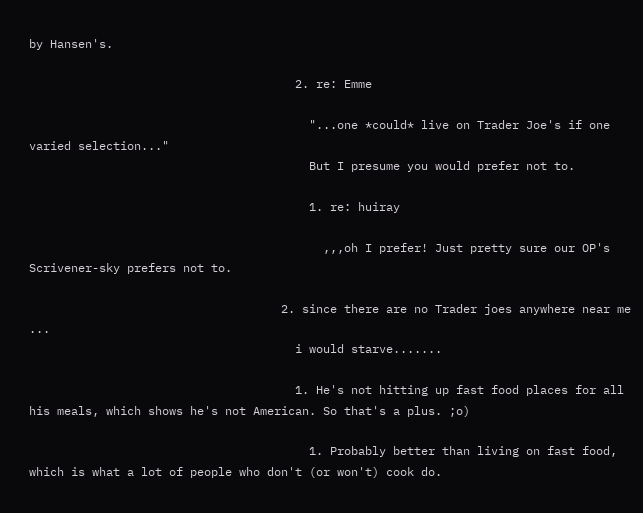by Hansen's.

                                      2. re: Emme

                                        "...one *could* live on Trader Joe's if one varied selection..."
                                        But I presume you would prefer not to.

                                        1. re: huiray

                                          ,,,oh I prefer! Just pretty sure our OP's Scrivener-sky prefers not to.

                                    2. since there are no Trader joes anywhere near me ...
                                      i would starve.......

                                      1. He's not hitting up fast food places for all his meals, which shows he's not American. So that's a plus. ;o)

                                        1. Probably better than living on fast food, which is what a lot of people who don't (or won't) cook do.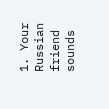1. Your Russian friend sounds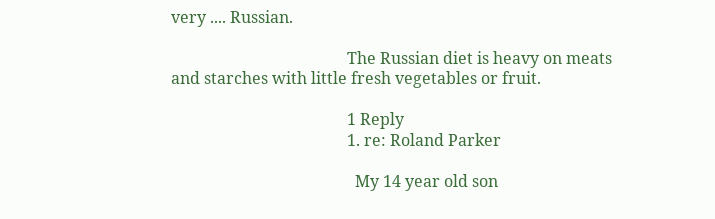very .... Russian.

                                            The Russian diet is heavy on meats and starches with little fresh vegetables or fruit.

                                            1 Reply
                                            1. re: Roland Parker

                                              My 14 year old son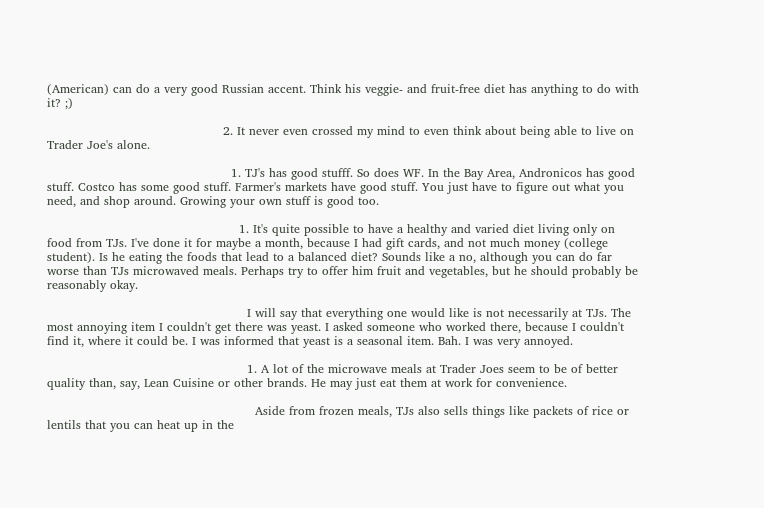(American) can do a very good Russian accent. Think his veggie- and fruit-free diet has anything to do with it? ;)

                                            2. It never even crossed my mind to even think about being able to live on Trader Joe's alone.

                                              1. TJ's has good stufff. So does WF. In the Bay Area, Andronicos has good stuff. Costco has some good stuff. Farmer's markets have good stuff. You just have to figure out what you need, and shop around. Growing your own stuff is good too.

                                                1. It's quite possible to have a healthy and varied diet living only on food from TJs. I've done it for maybe a month, because I had gift cards, and not much money (college student). Is he eating the foods that lead to a balanced diet? Sounds like a no, although you can do far worse than TJs microwaved meals. Perhaps try to offer him fruit and vegetables, but he should probably be reasonably okay.

                                                  I will say that everything one would like is not necessarily at TJs. The most annoying item I couldn't get there was yeast. I asked someone who worked there, because I couldn't find it, where it could be. I was informed that yeast is a seasonal item. Bah. I was very annoyed.

                                                  1. A lot of the microwave meals at Trader Joes seem to be of better quality than, say, Lean Cuisine or other brands. He may just eat them at work for convenience.

                                                    Aside from frozen meals, TJs also sells things like packets of rice or lentils that you can heat up in the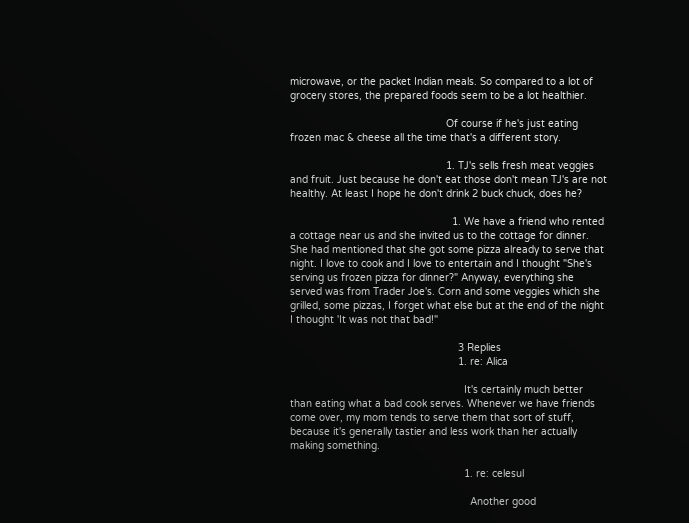microwave, or the packet Indian meals. So compared to a lot of grocery stores, the prepared foods seem to be a lot healthier.

                                                    Of course if he's just eating frozen mac & cheese all the time that's a different story.

                                                    1. TJ's sells fresh meat veggies and fruit. Just because he don't eat those don't mean TJ's are not healthy. At least I hope he don't drink 2 buck chuck, does he?

                                                      1. We have a friend who rented a cottage near us and she invited us to the cottage for dinner. She had mentioned that she got some pizza already to serve that night. I love to cook and I love to entertain and I thought "She's serving us frozen pizza for dinner?" Anyway, everything she served was from Trader Joe's. Corn and some veggies which she grilled, some pizzas, I forget what else but at the end of the night I thought 'It was not that bad!"

                                                        3 Replies
                                                        1. re: Alica

                                                          It's certainly much better than eating what a bad cook serves. Whenever we have friends come over, my mom tends to serve them that sort of stuff, because it's generally tastier and less work than her actually making something.

                                                          1. re: celesul

                                                            Another good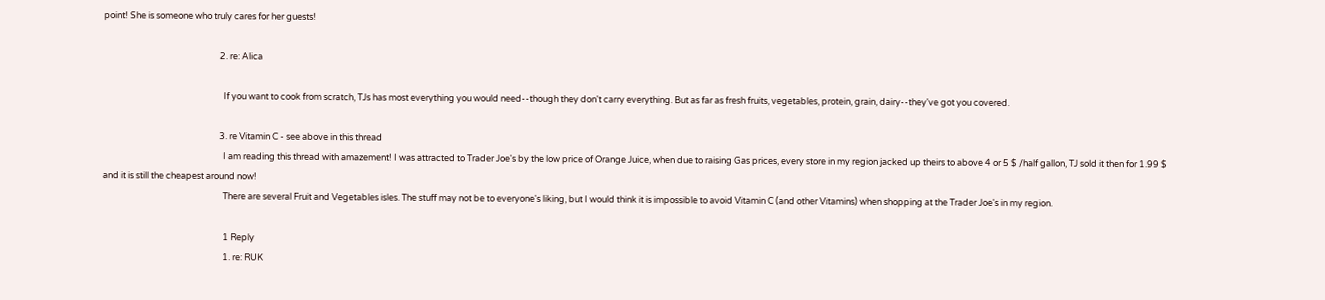point! She is someone who truly cares for her guests!

                                                          2. re: Alica

                                                            If you want to cook from scratch, TJs has most everything you would need--though they don't carry everything. But as far as fresh fruits, vegetables, protein, grain, dairy--they've got you covered.

                                                          3. re Vitamin C - see above in this thread
                                                            I am reading this thread with amazement! I was attracted to Trader Joe's by the low price of Orange Juice, when due to raising Gas prices, every store in my region jacked up theirs to above 4 or 5 $ /half gallon, TJ sold it then for 1.99 $ and it is still the cheapest around now!
                                                            There are several Fruit and Vegetables isles. The stuff may not be to everyone's liking, but I would think it is impossible to avoid Vitamin C (and other Vitamins) when shopping at the Trader Joe's in my region.

                                                            1 Reply
                                                            1. re: RUK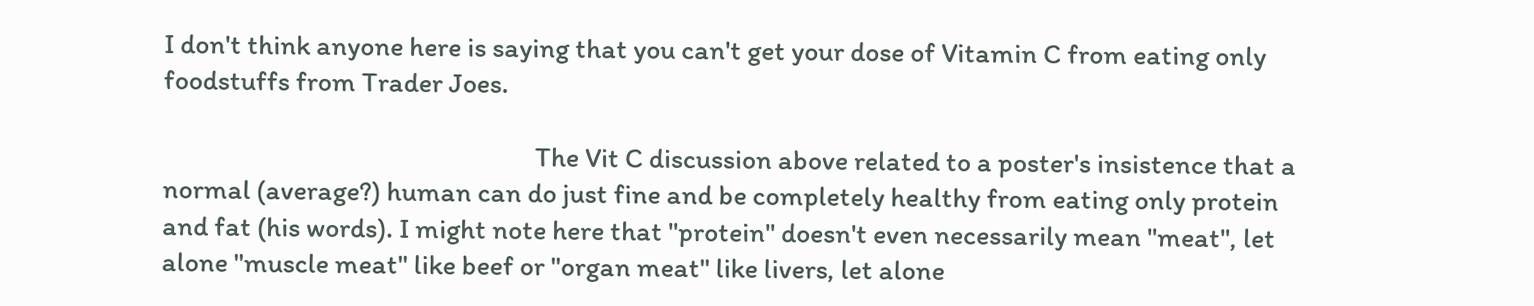I don't think anyone here is saying that you can't get your dose of Vitamin C from eating only foodstuffs from Trader Joes.

                                                              The Vit C discussion above related to a poster's insistence that a normal (average?) human can do just fine and be completely healthy from eating only protein and fat (his words). I might note here that "protein" doesn't even necessarily mean "meat", let alone "muscle meat" like beef or "organ meat" like livers, let alone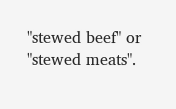"stewed beef" or "stewed meats".